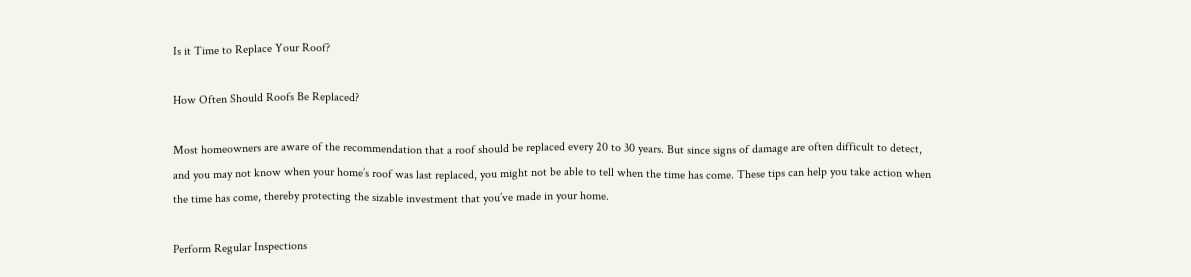Is it Time to Replace Your Roof?

How Often Should Roofs Be Replaced?

Most homeowners are aware of the recommendation that a roof should be replaced every 20 to 30 years. But since signs of damage are often difficult to detect, and you may not know when your home’s roof was last replaced, you might not be able to tell when the time has come. These tips can help you take action when the time has come, thereby protecting the sizable investment that you’ve made in your home.

Perform Regular Inspections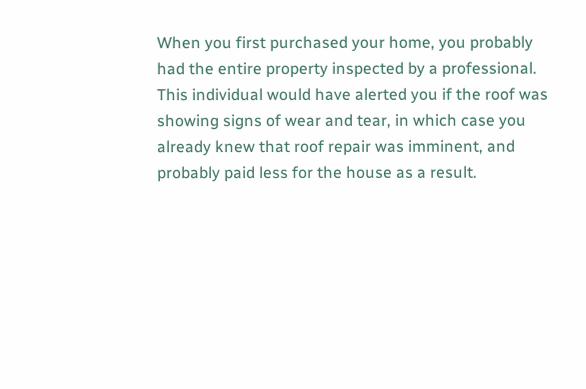When you first purchased your home, you probably had the entire property inspected by a professional. This individual would have alerted you if the roof was showing signs of wear and tear, in which case you already knew that roof repair was imminent, and probably paid less for the house as a result.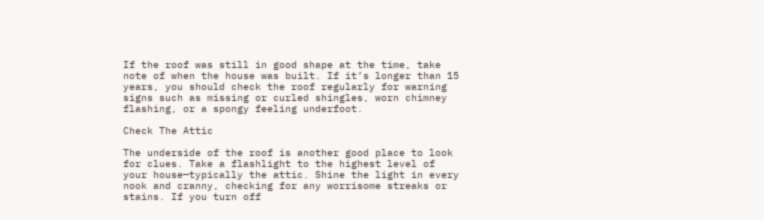If the roof was still in good shape at the time, take note of when the house was built. If it’s longer than 15 years, you should check the roof regularly for warning signs such as missing or curled shingles, worn chimney flashing, or a spongy feeling underfoot.

Check The Attic

The underside of the roof is another good place to look for clues. Take a flashlight to the highest level of your house—typically the attic. Shine the light in every nook and cranny, checking for any worrisome streaks or stains. If you turn off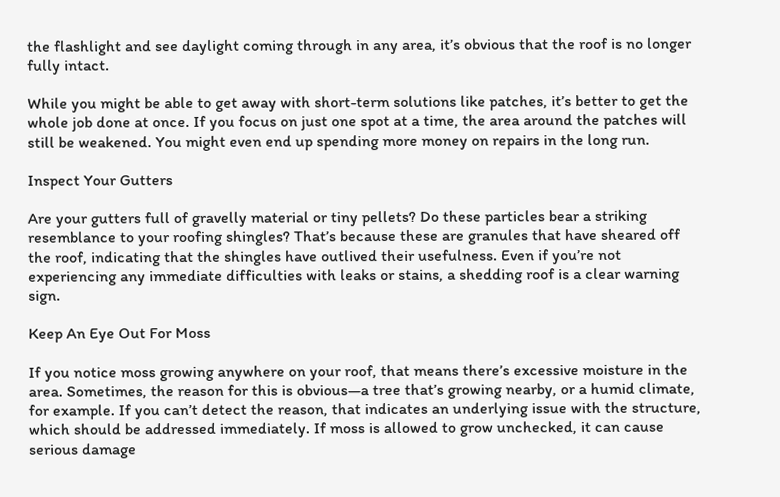the flashlight and see daylight coming through in any area, it’s obvious that the roof is no longer fully intact.

While you might be able to get away with short-term solutions like patches, it’s better to get the whole job done at once. If you focus on just one spot at a time, the area around the patches will still be weakened. You might even end up spending more money on repairs in the long run.

Inspect Your Gutters

Are your gutters full of gravelly material or tiny pellets? Do these particles bear a striking resemblance to your roofing shingles? That’s because these are granules that have sheared off the roof, indicating that the shingles have outlived their usefulness. Even if you’re not experiencing any immediate difficulties with leaks or stains, a shedding roof is a clear warning sign.

Keep An Eye Out For Moss

If you notice moss growing anywhere on your roof, that means there’s excessive moisture in the area. Sometimes, the reason for this is obvious—a tree that’s growing nearby, or a humid climate, for example. If you can’t detect the reason, that indicates an underlying issue with the structure, which should be addressed immediately. If moss is allowed to grow unchecked, it can cause serious damage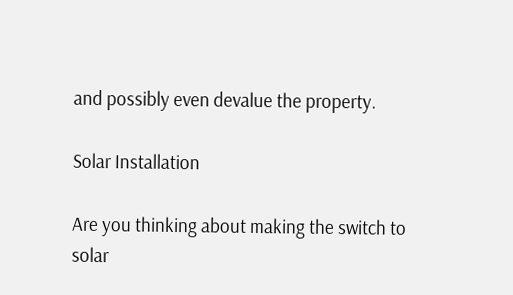and possibly even devalue the property.

Solar Installation

Are you thinking about making the switch to solar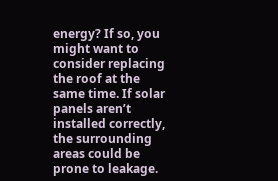energy? If so, you might want to consider replacing the roof at the same time. If solar panels aren’t installed correctly, the surrounding areas could be prone to leakage.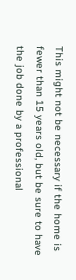This might not be necessary if the home is fewer than 15 years old, but be sure to have the job done by a professional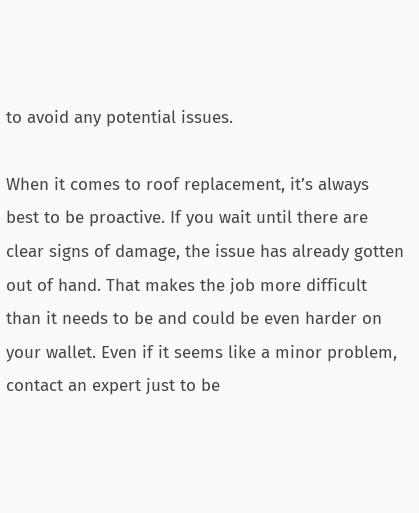to avoid any potential issues.

When it comes to roof replacement, it’s always best to be proactive. If you wait until there are clear signs of damage, the issue has already gotten out of hand. That makes the job more difficult than it needs to be and could be even harder on your wallet. Even if it seems like a minor problem, contact an expert just to be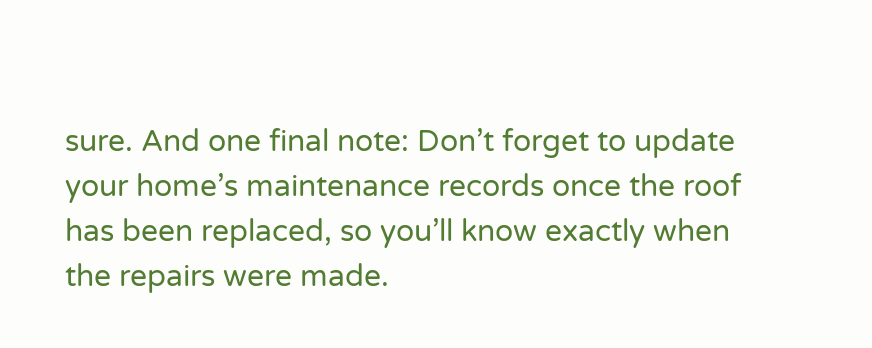sure. And one final note: Don’t forget to update your home’s maintenance records once the roof has been replaced, so you’ll know exactly when the repairs were made.